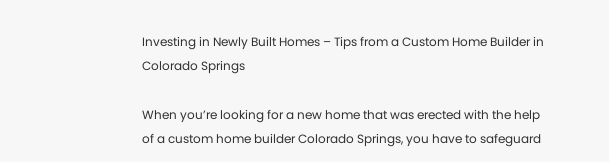Investing in Newly Built Homes – Tips from a Custom Home Builder in Colorado Springs

When you’re looking for a new home that was erected with the help of a custom home builder Colorado Springs, you have to safeguard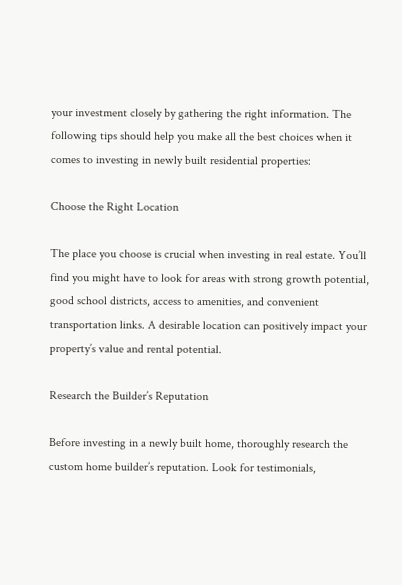your investment closely by gathering the right information. The following tips should help you make all the best choices when it comes to investing in newly built residential properties:

Choose the Right Location

The place you choose is crucial when investing in real estate. You’ll find you might have to look for areas with strong growth potential, good school districts, access to amenities, and convenient transportation links. A desirable location can positively impact your property’s value and rental potential.

Research the Builder’s Reputation

Before investing in a newly built home, thoroughly research the custom home builder’s reputation. Look for testimonials,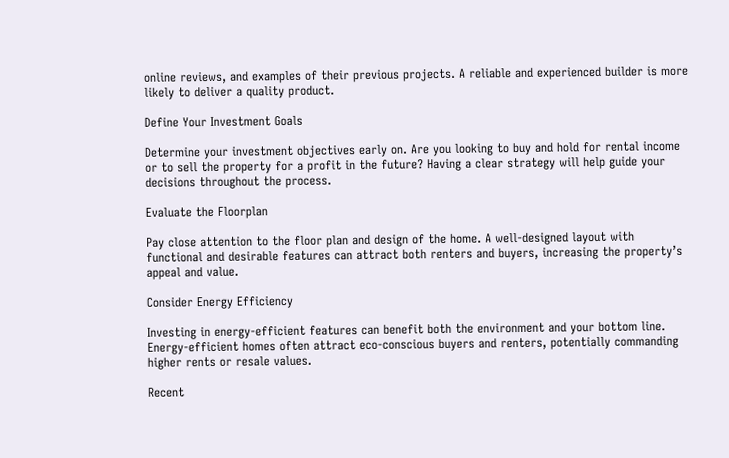online reviews, and examples of their previous projects. A reliable and experienced builder is more likely to deliver a quality product.

Define Your Investment Goals

Determine your investment objectives early on. Are you looking to buy and hold for rental income or to sell the property for a profit in the future? Having a clear strategy will help guide your decisions throughout the process.

Evaluate the Floorplan

Pay close attention to the floor plan and design of the home. A well-designed layout with functional and desirable features can attract both renters and buyers, increasing the property’s appeal and value.

Consider Energy Efficiency

Investing in energy-efficient features can benefit both the environment and your bottom line. Energy-efficient homes often attract eco-conscious buyers and renters, potentially commanding higher rents or resale values.

Recent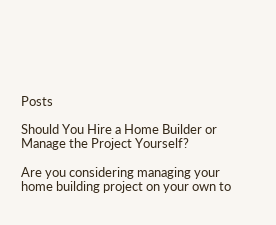Posts

Should You Hire a Home Builder or Manage the Project Yourself?

Are you considering managing your home building project on your own to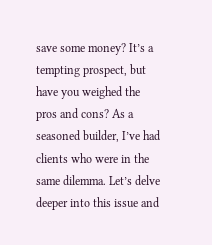save some money? It’s a tempting prospect, but have you weighed the pros and cons? As a seasoned builder, I’ve had clients who were in the same dilemma. Let’s delve deeper into this issue and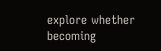explore whether becoming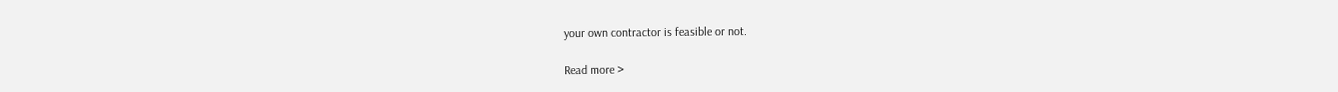your own contractor is feasible or not.

Read more >